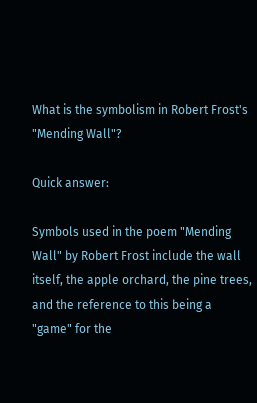What is the symbolism in Robert Frost's "Mending Wall"?

Quick answer:

Symbols used in the poem "Mending Wall" by Robert Frost include the wall itself, the apple orchard, the pine trees, and the reference to this being a "game" for the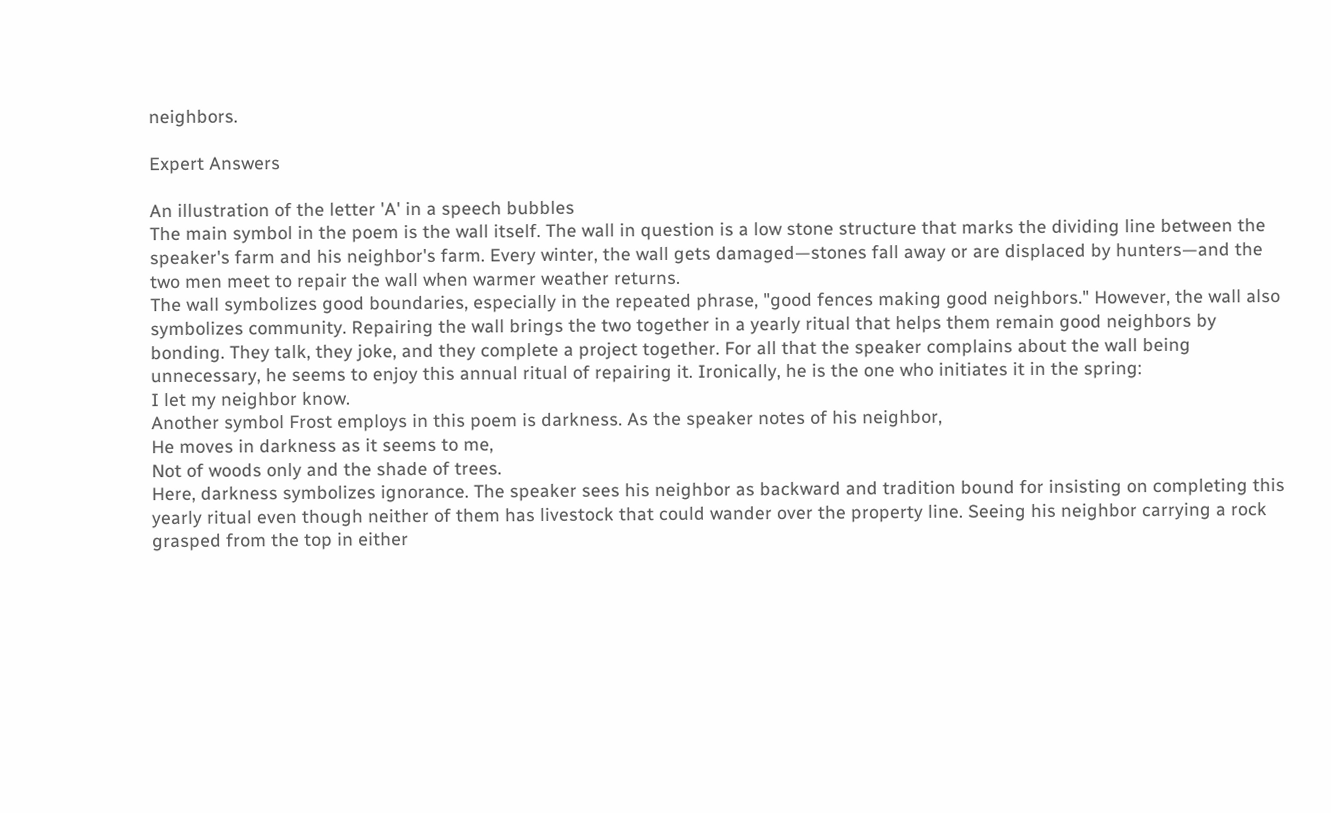neighbors.

Expert Answers

An illustration of the letter 'A' in a speech bubbles
The main symbol in the poem is the wall itself. The wall in question is a low stone structure that marks the dividing line between the speaker's farm and his neighbor's farm. Every winter, the wall gets damaged—stones fall away or are displaced by hunters—and the two men meet to repair the wall when warmer weather returns.
The wall symbolizes good boundaries, especially in the repeated phrase, "good fences making good neighbors." However, the wall also symbolizes community. Repairing the wall brings the two together in a yearly ritual that helps them remain good neighbors by bonding. They talk, they joke, and they complete a project together. For all that the speaker complains about the wall being unnecessary, he seems to enjoy this annual ritual of repairing it. Ironically, he is the one who initiates it in the spring:
I let my neighbor know.
Another symbol Frost employs in this poem is darkness. As the speaker notes of his neighbor,
He moves in darkness as it seems to me,
Not of woods only and the shade of trees.
Here, darkness symbolizes ignorance. The speaker sees his neighbor as backward and tradition bound for insisting on completing this yearly ritual even though neither of them has livestock that could wander over the property line. Seeing his neighbor carrying a rock grasped from the top in either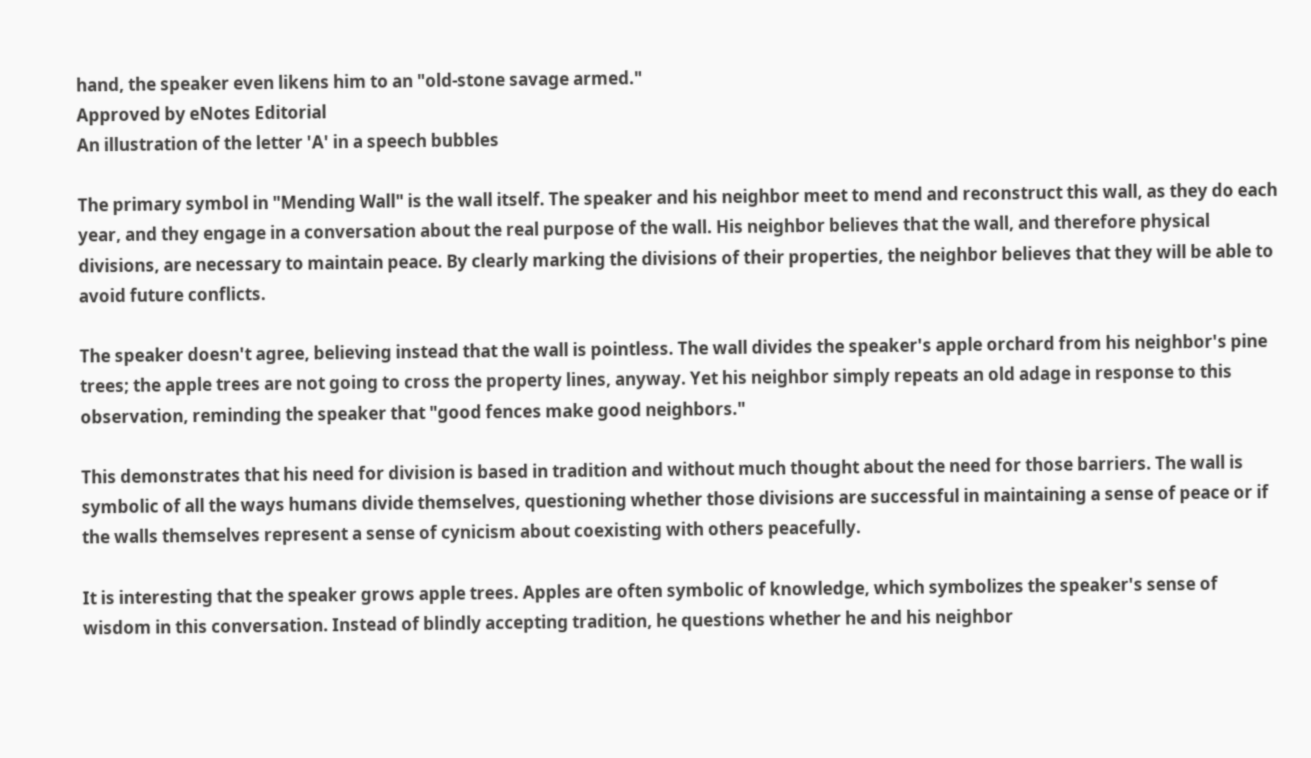hand, the speaker even likens him to an "old-stone savage armed."
Approved by eNotes Editorial
An illustration of the letter 'A' in a speech bubbles

The primary symbol in "Mending Wall" is the wall itself. The speaker and his neighbor meet to mend and reconstruct this wall, as they do each year, and they engage in a conversation about the real purpose of the wall. His neighbor believes that the wall, and therefore physical divisions, are necessary to maintain peace. By clearly marking the divisions of their properties, the neighbor believes that they will be able to avoid future conflicts.

The speaker doesn't agree, believing instead that the wall is pointless. The wall divides the speaker's apple orchard from his neighbor's pine trees; the apple trees are not going to cross the property lines, anyway. Yet his neighbor simply repeats an old adage in response to this observation, reminding the speaker that "good fences make good neighbors."

This demonstrates that his need for division is based in tradition and without much thought about the need for those barriers. The wall is symbolic of all the ways humans divide themselves, questioning whether those divisions are successful in maintaining a sense of peace or if the walls themselves represent a sense of cynicism about coexisting with others peacefully.

It is interesting that the speaker grows apple trees. Apples are often symbolic of knowledge, which symbolizes the speaker's sense of wisdom in this conversation. Instead of blindly accepting tradition, he questions whether he and his neighbor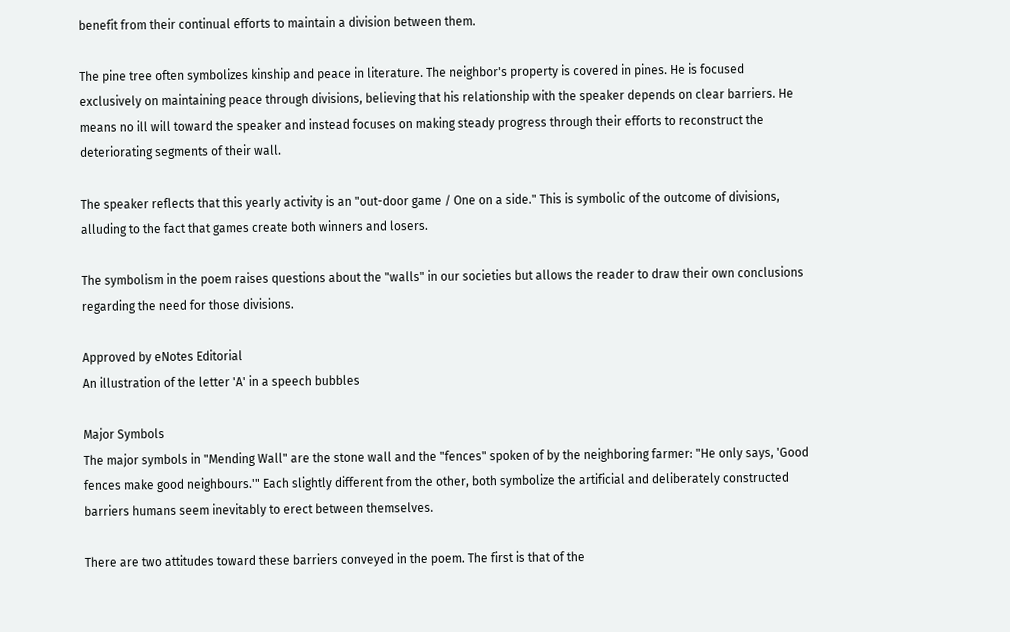benefit from their continual efforts to maintain a division between them.

The pine tree often symbolizes kinship and peace in literature. The neighbor's property is covered in pines. He is focused exclusively on maintaining peace through divisions, believing that his relationship with the speaker depends on clear barriers. He means no ill will toward the speaker and instead focuses on making steady progress through their efforts to reconstruct the deteriorating segments of their wall.

The speaker reflects that this yearly activity is an "out-door game / One on a side." This is symbolic of the outcome of divisions, alluding to the fact that games create both winners and losers.

The symbolism in the poem raises questions about the "walls" in our societies but allows the reader to draw their own conclusions regarding the need for those divisions.

Approved by eNotes Editorial
An illustration of the letter 'A' in a speech bubbles

Major Symbols
The major symbols in "Mending Wall" are the stone wall and the "fences" spoken of by the neighboring farmer: "He only says, 'Good fences make good neighbours.'" Each slightly different from the other, both symbolize the artificial and deliberately constructed barriers humans seem inevitably to erect between themselves.

There are two attitudes toward these barriers conveyed in the poem. The first is that of the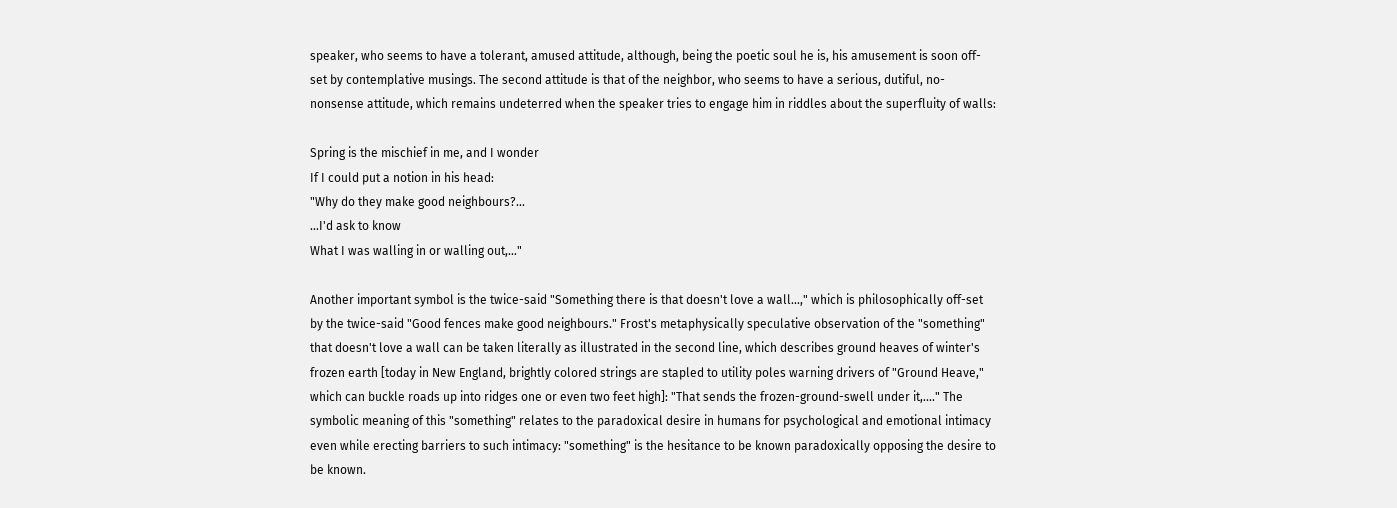speaker, who seems to have a tolerant, amused attitude, although, being the poetic soul he is, his amusement is soon off-set by contemplative musings. The second attitude is that of the neighbor, who seems to have a serious, dutiful, no-nonsense attitude, which remains undeterred when the speaker tries to engage him in riddles about the superfluity of walls:

Spring is the mischief in me, and I wonder
If I could put a notion in his head:
"Why do they make good neighbours?...
...I'd ask to know
What I was walling in or walling out,..."

Another important symbol is the twice-said "Something there is that doesn't love a wall...," which is philosophically off-set by the twice-said "Good fences make good neighbours." Frost's metaphysically speculative observation of the "something" that doesn't love a wall can be taken literally as illustrated in the second line, which describes ground heaves of winter's frozen earth [today in New England, brightly colored strings are stapled to utility poles warning drivers of "Ground Heave," which can buckle roads up into ridges one or even two feet high]: "That sends the frozen-ground-swell under it,...." The symbolic meaning of this "something" relates to the paradoxical desire in humans for psychological and emotional intimacy even while erecting barriers to such intimacy: "something" is the hesitance to be known paradoxically opposing the desire to be known.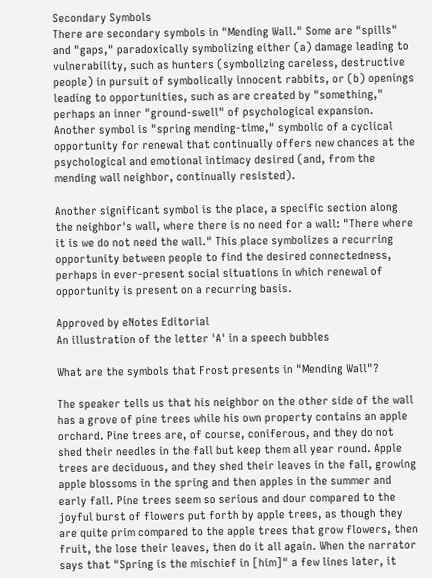Secondary Symbols
There are secondary symbols in "Mending Wall." Some are "spills" and "gaps," paradoxically symbolizing either (a) damage leading to vulnerability, such as hunters (symbolizing careless, destructive people) in pursuit of symbolically innocent rabbits, or (b) openings leading to opportunities, such as are created by "something," perhaps an inner "ground-swell" of psychological expansion. Another symbol is "spring mending-time," symbolic of a cyclical opportunity for renewal that continually offers new chances at the psychological and emotional intimacy desired (and, from the mending wall neighbor, continually resisted).

Another significant symbol is the place, a specific section along the neighbor's wall, where there is no need for a wall: "There where it is we do not need the wall." This place symbolizes a recurring opportunity between people to find the desired connectedness, perhaps in ever-present social situations in which renewal of opportunity is present on a recurring basis.

Approved by eNotes Editorial
An illustration of the letter 'A' in a speech bubbles

What are the symbols that Frost presents in "Mending Wall"?

The speaker tells us that his neighbor on the other side of the wall has a grove of pine trees while his own property contains an apple orchard. Pine trees are, of course, coniferous, and they do not shed their needles in the fall but keep them all year round. Apple trees are deciduous, and they shed their leaves in the fall, growing apple blossoms in the spring and then apples in the summer and early fall. Pine trees seem so serious and dour compared to the joyful burst of flowers put forth by apple trees, as though they are quite prim compared to the apple trees that grow flowers, then fruit, the lose their leaves, then do it all again. When the narrator says that "Spring is the mischief in [him]" a few lines later, it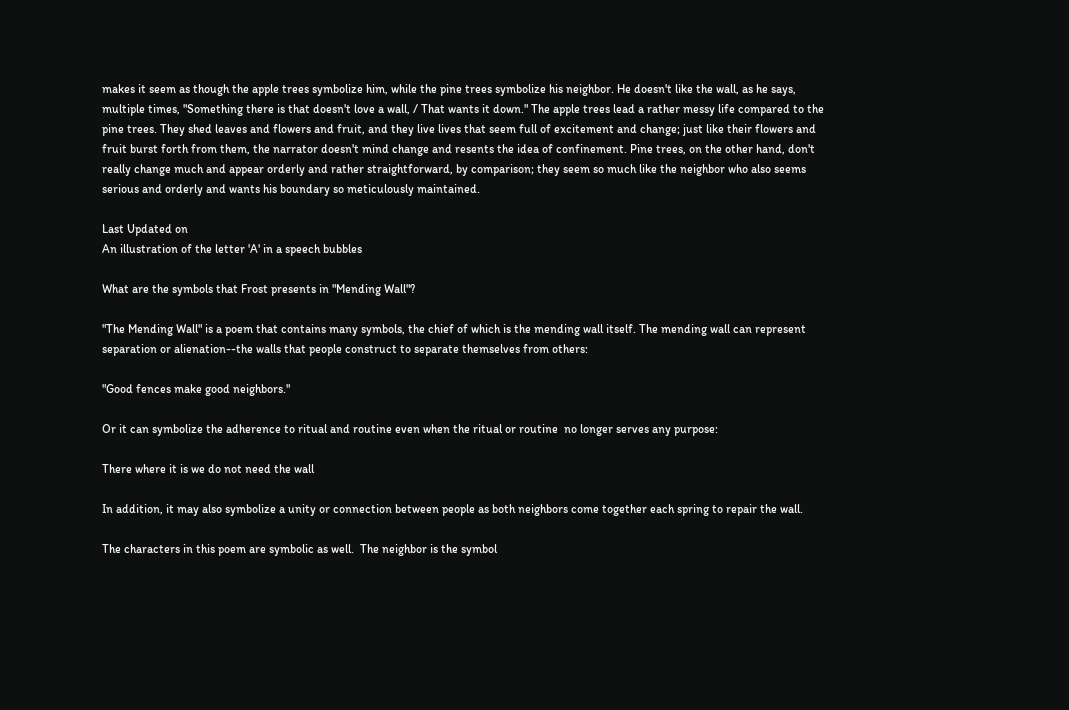makes it seem as though the apple trees symbolize him, while the pine trees symbolize his neighbor. He doesn't like the wall, as he says, multiple times, "Something there is that doesn't love a wall, / That wants it down." The apple trees lead a rather messy life compared to the pine trees. They shed leaves and flowers and fruit, and they live lives that seem full of excitement and change; just like their flowers and fruit burst forth from them, the narrator doesn't mind change and resents the idea of confinement. Pine trees, on the other hand, don't really change much and appear orderly and rather straightforward, by comparison; they seem so much like the neighbor who also seems serious and orderly and wants his boundary so meticulously maintained.

Last Updated on
An illustration of the letter 'A' in a speech bubbles

What are the symbols that Frost presents in "Mending Wall"?

"The Mending Wall" is a poem that contains many symbols, the chief of which is the mending wall itself. The mending wall can represent separation or alienation--the walls that people construct to separate themselves from others:

"Good fences make good neighbors."

Or it can symbolize the adherence to ritual and routine even when the ritual or routine  no longer serves any purpose:

There where it is we do not need the wall

In addition, it may also symbolize a unity or connection between people as both neighbors come together each spring to repair the wall.

The characters in this poem are symbolic as well.  The neighbor is the symbol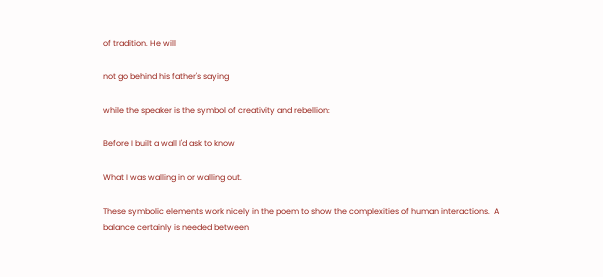of tradition. He will

not go behind his father's saying

while the speaker is the symbol of creativity and rebellion:

Before I built a wall I'd ask to know

What I was walling in or walling out.

These symbolic elements work nicely in the poem to show the complexities of human interactions.  A balance certainly is needed between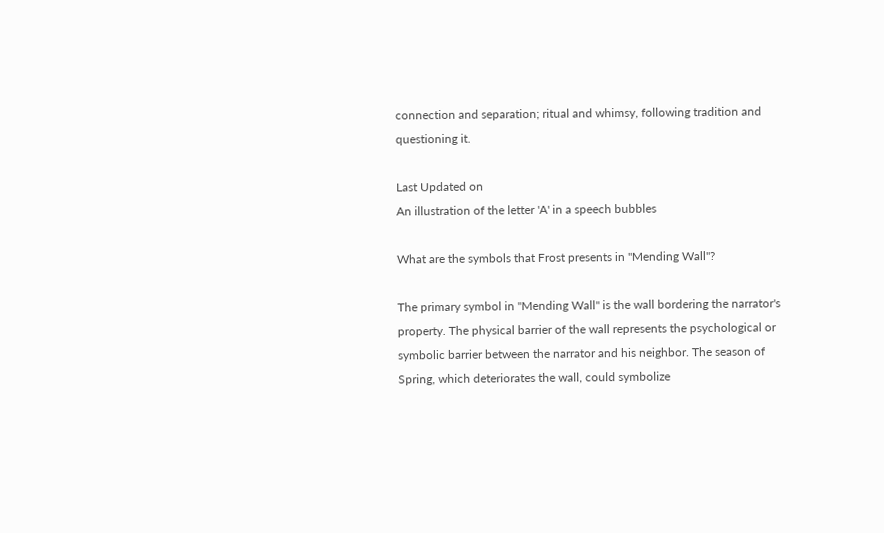connection and separation; ritual and whimsy, following tradition and questioning it.

Last Updated on
An illustration of the letter 'A' in a speech bubbles

What are the symbols that Frost presents in "Mending Wall"?

The primary symbol in "Mending Wall" is the wall bordering the narrator's property. The physical barrier of the wall represents the psychological or symbolic barrier between the narrator and his neighbor. The season of Spring, which deteriorates the wall, could symbolize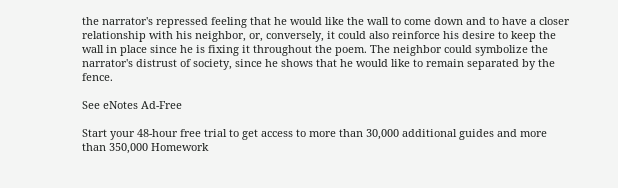the narrator's repressed feeling that he would like the wall to come down and to have a closer relationship with his neighbor, or, conversely, it could also reinforce his desire to keep the wall in place since he is fixing it throughout the poem. The neighbor could symbolize the narrator's distrust of society, since he shows that he would like to remain separated by the fence.

See eNotes Ad-Free

Start your 48-hour free trial to get access to more than 30,000 additional guides and more than 350,000 Homework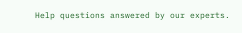Help questions answered by our experts.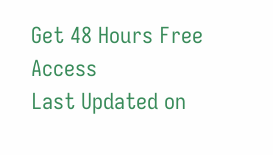Get 48 Hours Free Access
Last Updated on